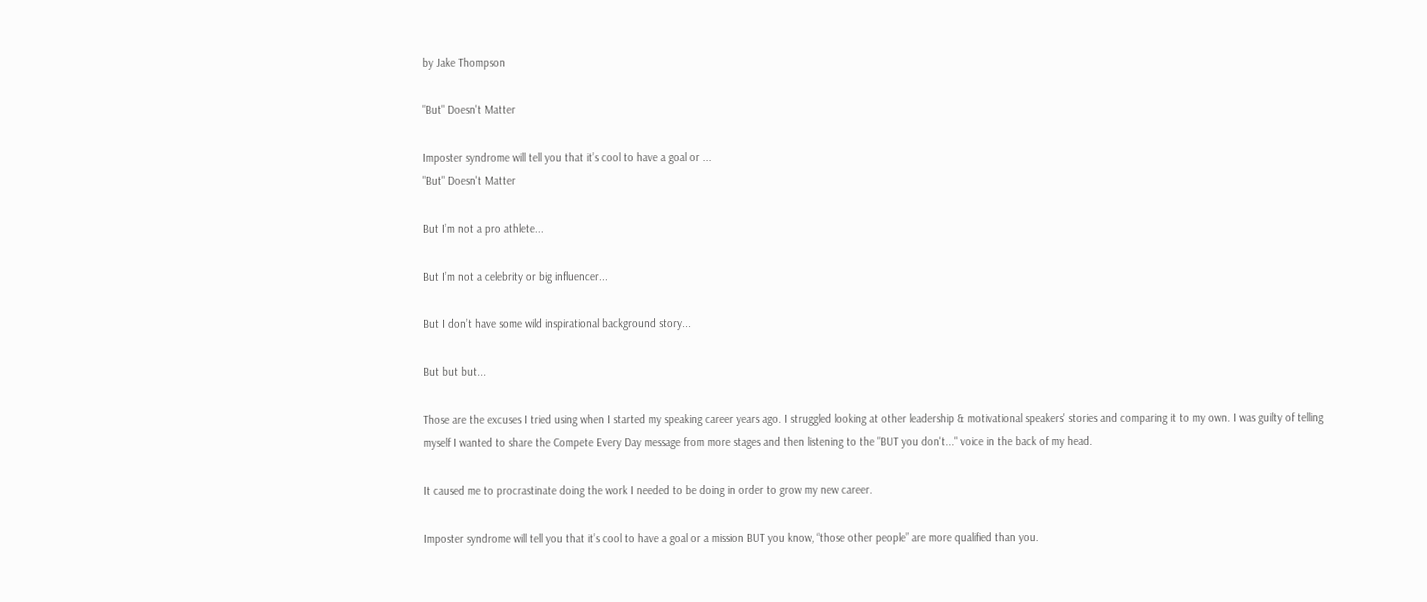by Jake Thompson

"But" Doesn't Matter

Imposter syndrome will tell you that it’s cool to have a goal or ...
"But" Doesn't Matter

But I’m not a pro athlete...

But I’m not a celebrity or big influencer...

But I don’t have some wild inspirational background story...

But but but...

Those are the excuses I tried using when I started my speaking career years ago. I struggled looking at other leadership & motivational speakers' stories and comparing it to my own. I was guilty of telling myself I wanted to share the Compete Every Day message from more stages and then listening to the "BUT you don't..." voice in the back of my head.

It caused me to procrastinate doing the work I needed to be doing in order to grow my new career.

Imposter syndrome will tell you that it’s cool to have a goal or a mission BUT you know, “those other people” are more qualified than you.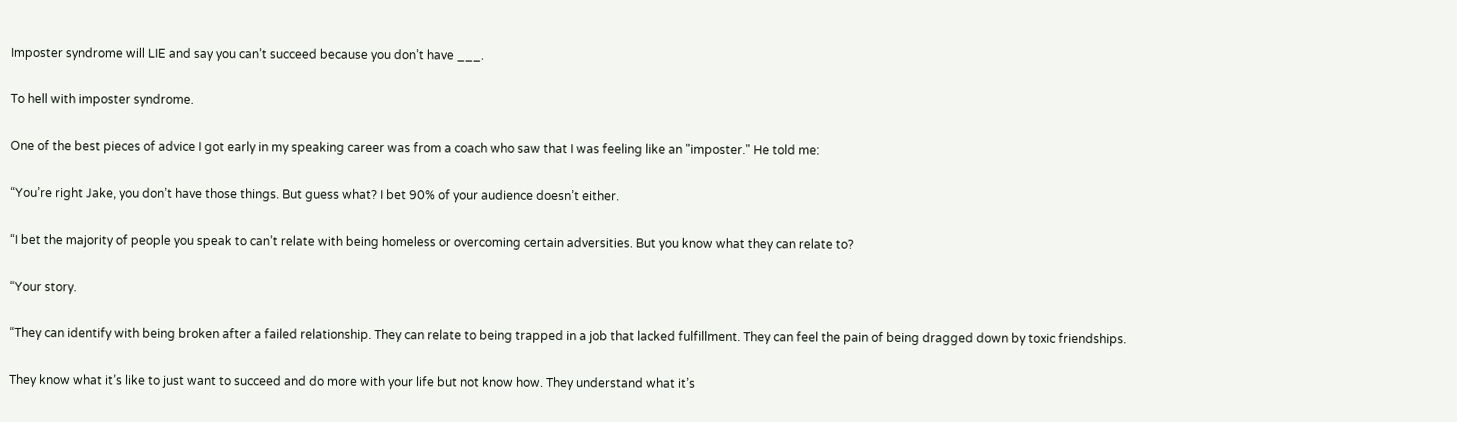Imposter syndrome will LIE and say you can’t succeed because you don’t have ___.

To hell with imposter syndrome.

One of the best pieces of advice I got early in my speaking career was from a coach who saw that I was feeling like an "imposter." He told me:

“You’re right Jake, you don’t have those things. But guess what? I bet 90% of your audience doesn’t either.

“I bet the majority of people you speak to can’t relate with being homeless or overcoming certain adversities. But you know what they can relate to?

“Your story.

“They can identify with being broken after a failed relationship. They can relate to being trapped in a job that lacked fulfillment. They can feel the pain of being dragged down by toxic friendships.

They know what it’s like to just want to succeed and do more with your life but not know how. They understand what it’s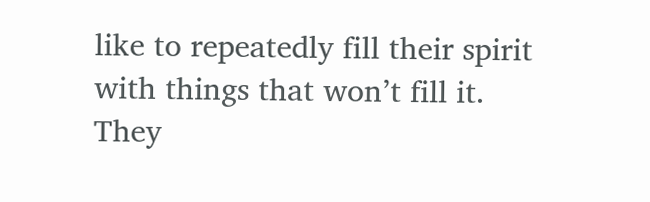like to repeatedly fill their spirit with things that won’t fill it. They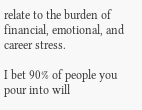relate to the burden of financial, emotional, and career stress.

I bet 90% of people you pour into will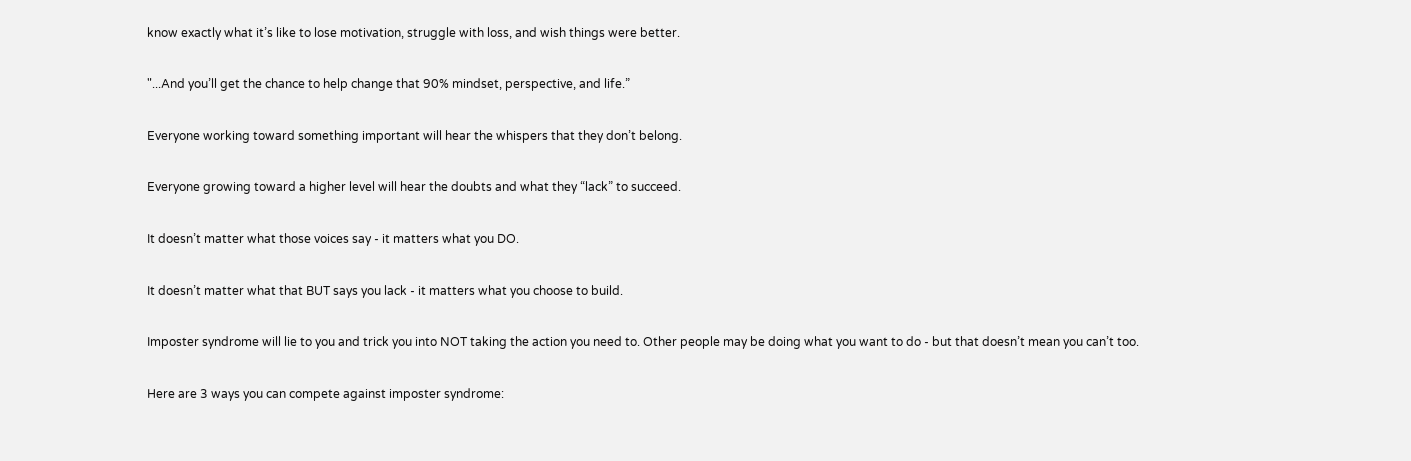know exactly what it’s like to lose motivation, struggle with loss, and wish things were better.

"...And you’ll get the chance to help change that 90% mindset, perspective, and life.”

Everyone working toward something important will hear the whispers that they don’t belong.

Everyone growing toward a higher level will hear the doubts and what they “lack” to succeed.

It doesn’t matter what those voices say - it matters what you DO.

It doesn’t matter what that BUT says you lack - it matters what you choose to build.

Imposter syndrome will lie to you and trick you into NOT taking the action you need to. Other people may be doing what you want to do - but that doesn’t mean you can’t too.

Here are 3 ways you can compete against imposter syndrome: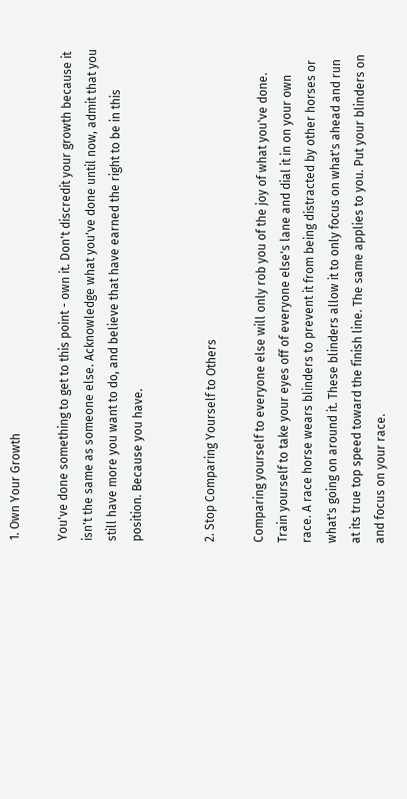1. Own Your Growth

You've done something to get to this point - own it. Don't discredit your growth because it isn't the same as someone else. Acknowledge what you've done until now, admit that you still have more you want to do, and believe that have earned the right to be in this position. Because you have.


2. Stop Comparing Yourself to Others

Comparing yourself to everyone else will only rob you of the joy of what you've done. Train yourself to take your eyes off of everyone else's lane and dial it in on your own race. A race horse wears blinders to prevent it from being distracted by other horses or what's going on around it. These blinders allow it to only focus on what's ahead and run at its true top speed toward the finish line. The same applies to you. Put your blinders on and focus on your race.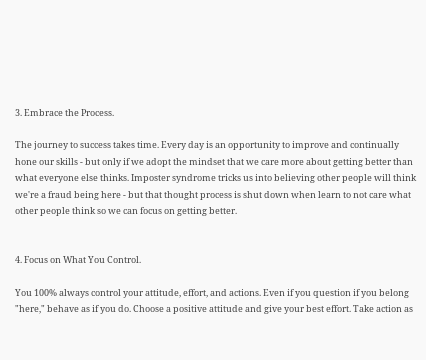3. Embrace the Process.

The journey to success takes time. Every day is an opportunity to improve and continually hone our skills - but only if we adopt the mindset that we care more about getting better than what everyone else thinks. Imposter syndrome tricks us into believing other people will think we're a fraud being here - but that thought process is shut down when learn to not care what other people think so we can focus on getting better.


4. Focus on What You Control.

You 100% always control your attitude, effort, and actions. Even if you question if you belong "here," behave as if you do. Choose a positive attitude and give your best effort. Take action as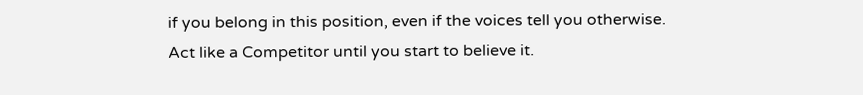if you belong in this position, even if the voices tell you otherwise. Act like a Competitor until you start to believe it.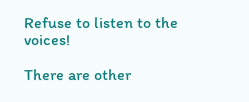Refuse to listen to the voices!

There are other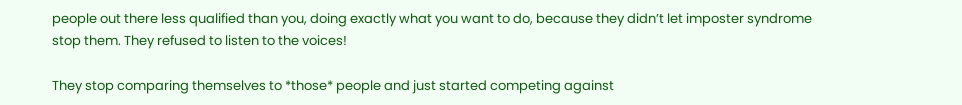people out there less qualified than you, doing exactly what you want to do, because they didn’t let imposter syndrome stop them. They refused to listen to the voices!

They stop comparing themselves to *those* people and just started competing against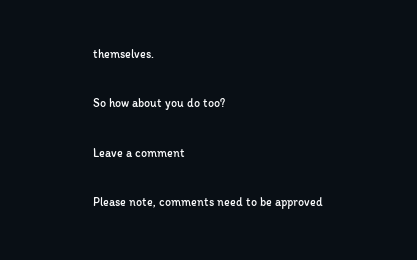themselves.

So how about you do too?

Leave a comment

Please note, comments need to be approved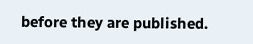before they are published.